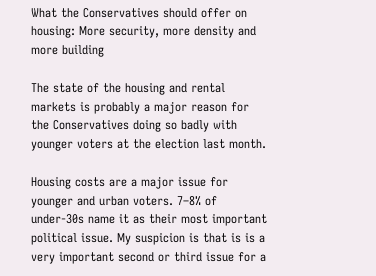What the Conservatives should offer on housing: More security, more density and more building

The state of the housing and rental markets is probably a major reason for the Conservatives doing so badly with younger voters at the election last month.

Housing costs are a major issue for younger and urban voters. 7–8% of under-30s name it as their most important political issue. My suspicion is that is is a very important second or third issue for a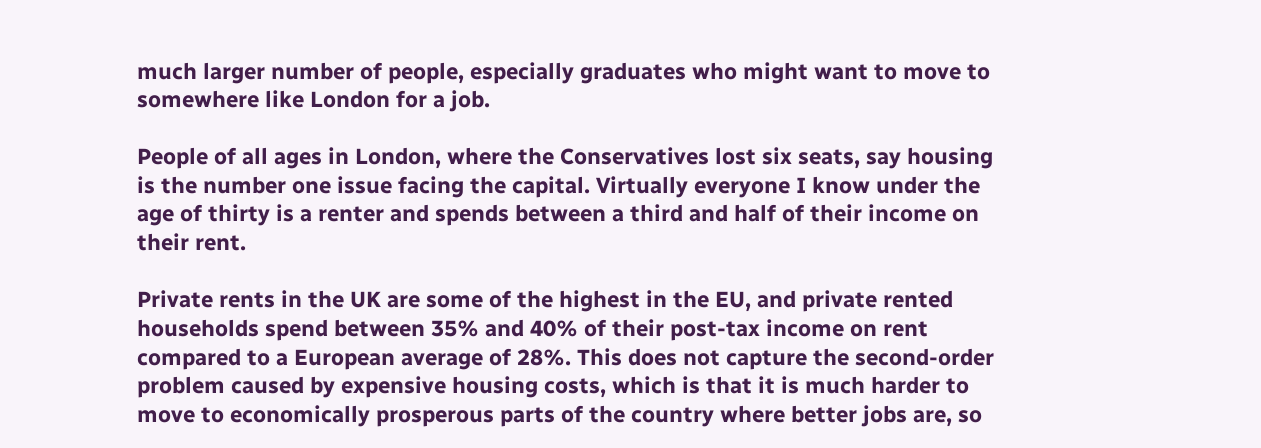much larger number of people, especially graduates who might want to move to somewhere like London for a job.

People of all ages in London, where the Conservatives lost six seats, say housing is the number one issue facing the capital. Virtually everyone I know under the age of thirty is a renter and spends between a third and half of their income on their rent.

Private rents in the UK are some of the highest in the EU, and private rented households spend between 35% and 40% of their post-tax income on rent compared to a European average of 28%. This does not capture the second-order problem caused by expensive housing costs, which is that it is much harder to move to economically prosperous parts of the country where better jobs are, so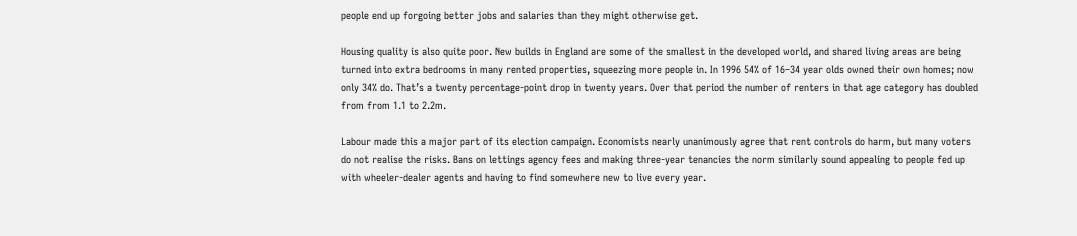people end up forgoing better jobs and salaries than they might otherwise get.

Housing quality is also quite poor. New builds in England are some of the smallest in the developed world, and shared living areas are being turned into extra bedrooms in many rented properties, squeezing more people in. In 1996 54% of 16–34 year olds owned their own homes; now only 34% do. That’s a twenty percentage-point drop in twenty years. Over that period the number of renters in that age category has doubled from from 1.1 to 2.2m.

Labour made this a major part of its election campaign. Economists nearly unanimously agree that rent controls do harm, but many voters do not realise the risks. Bans on lettings agency fees and making three-year tenancies the norm similarly sound appealing to people fed up with wheeler-dealer agents and having to find somewhere new to live every year.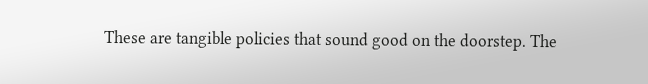These are tangible policies that sound good on the doorstep. The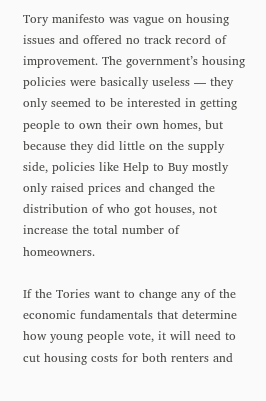Tory manifesto was vague on housing issues and offered no track record of improvement. The government’s housing policies were basically useless — they only seemed to be interested in getting people to own their own homes, but because they did little on the supply side, policies like Help to Buy mostly only raised prices and changed the distribution of who got houses, not increase the total number of homeowners.

If the Tories want to change any of the economic fundamentals that determine how young people vote, it will need to cut housing costs for both renters and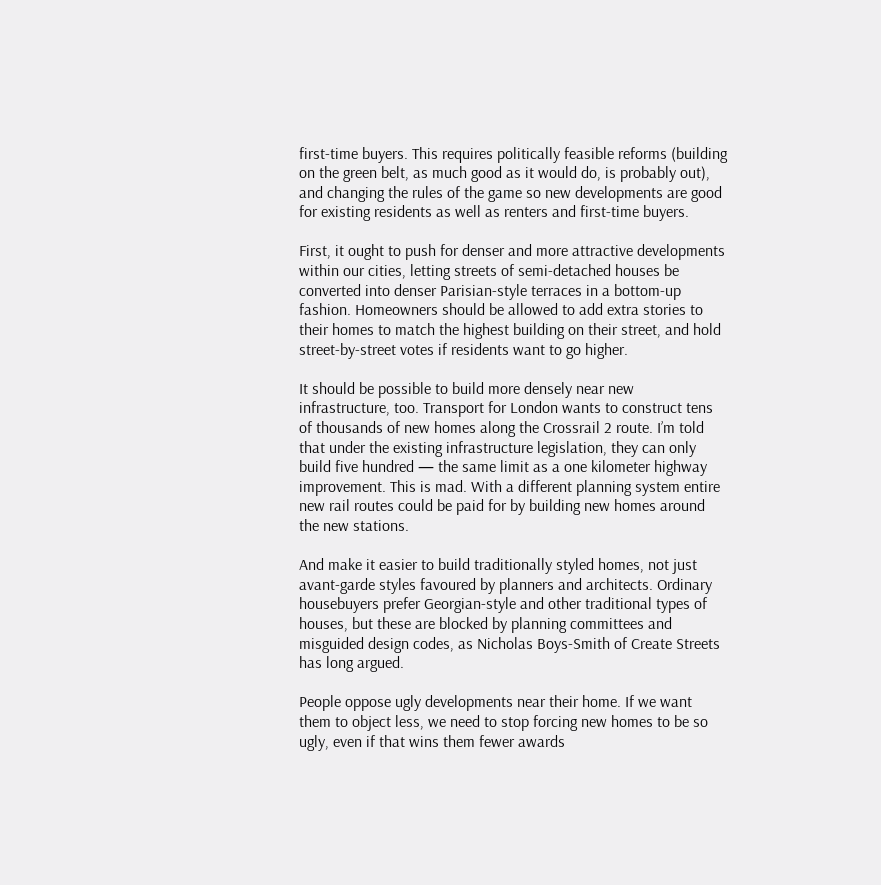first-time buyers. This requires politically feasible reforms (building on the green belt, as much good as it would do, is probably out), and changing the rules of the game so new developments are good for existing residents as well as renters and first-time buyers.

First, it ought to push for denser and more attractive developments within our cities, letting streets of semi-detached houses be converted into denser Parisian-style terraces in a bottom-up fashion. Homeowners should be allowed to add extra stories to their homes to match the highest building on their street, and hold street-by-street votes if residents want to go higher.

It should be possible to build more densely near new infrastructure, too. Transport for London wants to construct tens of thousands of new homes along the Crossrail 2 route. I’m told that under the existing infrastructure legislation, they can only build five hundred — the same limit as a one kilometer highway improvement. This is mad. With a different planning system entire new rail routes could be paid for by building new homes around the new stations.

And make it easier to build traditionally styled homes, not just avant-garde styles favoured by planners and architects. Ordinary housebuyers prefer Georgian-style and other traditional types of houses, but these are blocked by planning committees and misguided design codes, as Nicholas Boys-Smith of Create Streets has long argued.

People oppose ugly developments near their home. If we want them to object less, we need to stop forcing new homes to be so ugly, even if that wins them fewer awards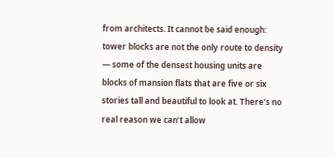from architects. It cannot be said enough: tower blocks are not the only route to density — some of the densest housing units are blocks of mansion flats that are five or six stories tall and beautiful to look at. There’s no real reason we can’t allow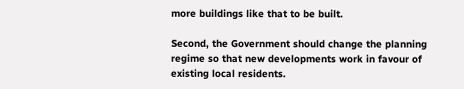more buildings like that to be built.

Second, the Government should change the planning regime so that new developments work in favour of existing local residents.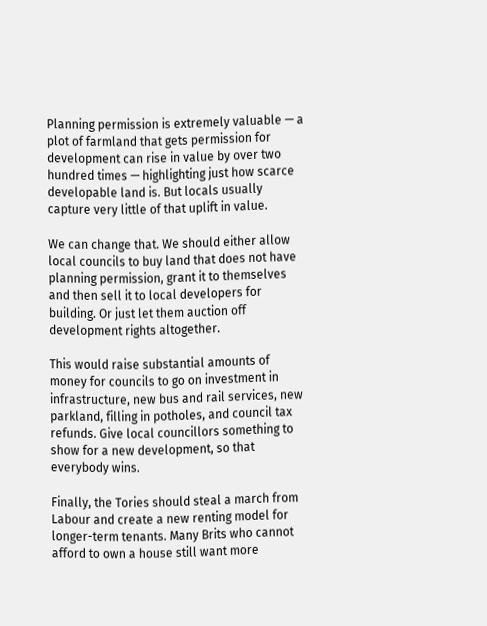Planning permission is extremely valuable — a plot of farmland that gets permission for development can rise in value by over two hundred times — highlighting just how scarce developable land is. But locals usually capture very little of that uplift in value.

We can change that. We should either allow local councils to buy land that does not have planning permission, grant it to themselves and then sell it to local developers for building. Or just let them auction off development rights altogether.

This would raise substantial amounts of money for councils to go on investment in infrastructure, new bus and rail services, new parkland, filling in potholes, and council tax refunds. Give local councillors something to show for a new development, so that everybody wins.

Finally, the Tories should steal a march from Labour and create a new renting model for longer-term tenants. Many Brits who cannot afford to own a house still want more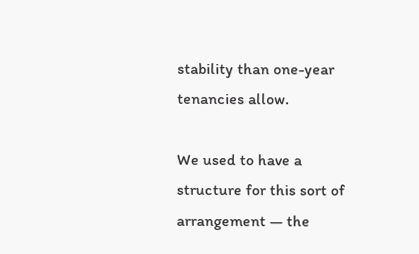stability than one-year tenancies allow.

We used to have a structure for this sort of arrangement — the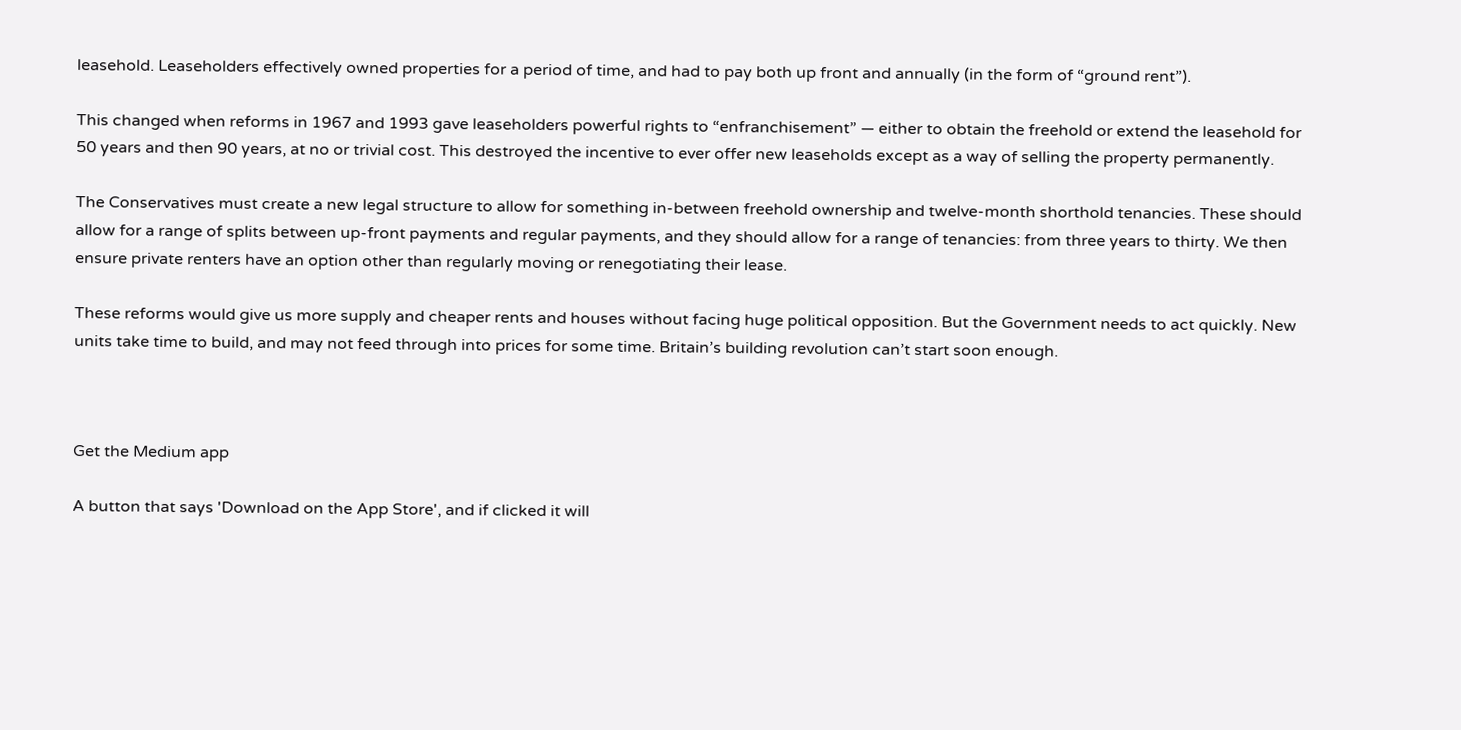leasehold. Leaseholders effectively owned properties for a period of time, and had to pay both up front and annually (in the form of “ground rent”).

This changed when reforms in 1967 and 1993 gave leaseholders powerful rights to “enfranchisement” — either to obtain the freehold or extend the leasehold for 50 years and then 90 years, at no or trivial cost. This destroyed the incentive to ever offer new leaseholds except as a way of selling the property permanently.

The Conservatives must create a new legal structure to allow for something in-between freehold ownership and twelve-month shorthold tenancies. These should allow for a range of splits between up-front payments and regular payments, and they should allow for a range of tenancies: from three years to thirty. We then ensure private renters have an option other than regularly moving or renegotiating their lease.

These reforms would give us more supply and cheaper rents and houses without facing huge political opposition. But the Government needs to act quickly. New units take time to build, and may not feed through into prices for some time. Britain’s building revolution can’t start soon enough.



Get the Medium app

A button that says 'Download on the App Store', and if clicked it will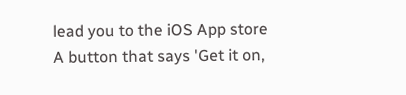lead you to the iOS App store
A button that says 'Get it on,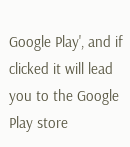Google Play', and if clicked it will lead you to the Google Play store